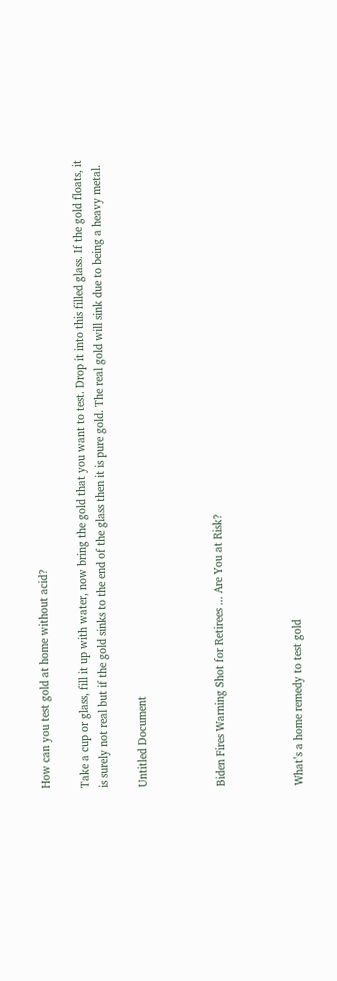How can you test gold at home without acid?

Take a cup or glass, fill it up with water, now bring the gold that you want to test. Drop it into this filled glass. If the gold floats, it is surely not real but if the gold sinks to the end of the glass then it is pure gold. The real gold will sink due to being a heavy metal.

Untitled Document



Biden Fires Warning Shot for Retirees ... Are You at Risk?



What’s a home remedy to test gold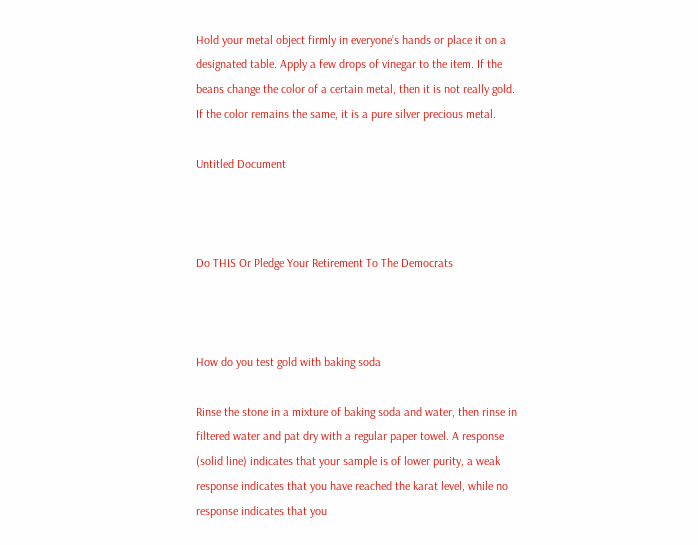Hold your metal object firmly in everyone’s hands or place it on a designated table. Apply a few drops of vinegar to the item. If the beans change the color of a certain metal, then it is not really gold. If the color remains the same, it is a pure silver precious metal.

Untitled Document



Do THIS Or Pledge Your Retirement To The Democrats



How do you test gold with baking soda

Rinse the stone in a mixture of baking soda and water, then rinse in filtered water and pat dry with a regular paper towel. A response (solid line) indicates that your sample is of lower purity, a weak response indicates that you have reached the karat level, while no response indicates that you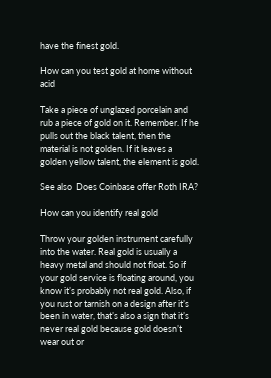have the finest gold.

How can you test gold at home without acid

Take a piece of unglazed porcelain and rub a piece of gold on it. Remember. If he pulls out the black talent, then the material is not golden. If it leaves a golden yellow talent, the element is gold.

See also  Does Coinbase offer Roth IRA?

How can you identify real gold

Throw your golden instrument carefully into the water. Real gold is usually a heavy metal and should not float. So if your gold service is floating around, you know it’s probably not real gold. Also, if you rust or tarnish on a design after it’s been in water, that’s also a sign that it’s never real gold because gold doesn’t wear out or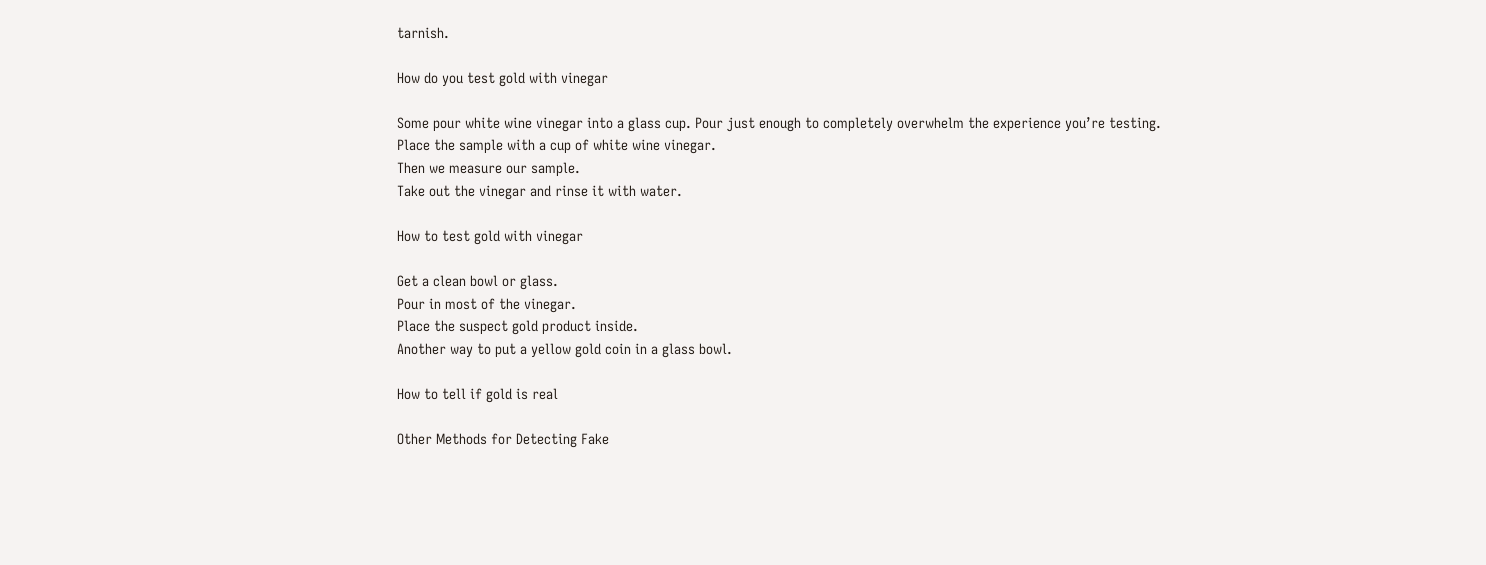tarnish.

How do you test gold with vinegar

Some pour white wine vinegar into a glass cup. Pour just enough to completely overwhelm the experience you’re testing.
Place the sample with a cup of white wine vinegar.
Then we measure our sample.
Take out the vinegar and rinse it with water.

How to test gold with vinegar

Get a clean bowl or glass.
Pour in most of the vinegar.
Place the suspect gold product inside.
Another way to put a yellow gold coin in a glass bowl.

How to tell if gold is real

Other Methods for Detecting Fake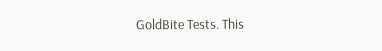GoldBite Tests. This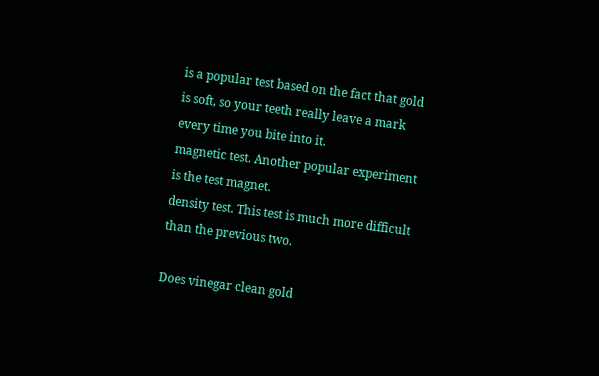is a popular test based on the fact that gold is soft, so your teeth really leave a mark every time you bite into it.
magnetic test. Another popular experiment is the test magnet.
density test. This test is much more difficult than the previous two.

Does vinegar clean gold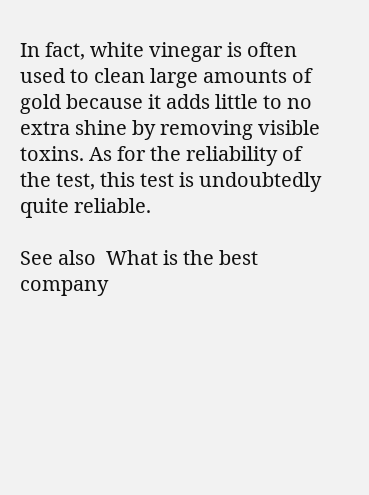In fact, white vinegar is often used to clean large amounts of gold because it adds little to no extra shine by removing visible toxins. As for the reliability of the test, this test is undoubtedly quite reliable.

See also  What is the best company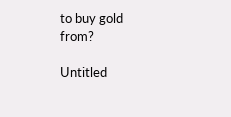to buy gold from?

Untitled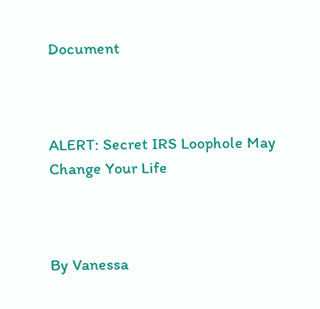Document



ALERT: Secret IRS Loophole May Change Your Life



By Vanessa